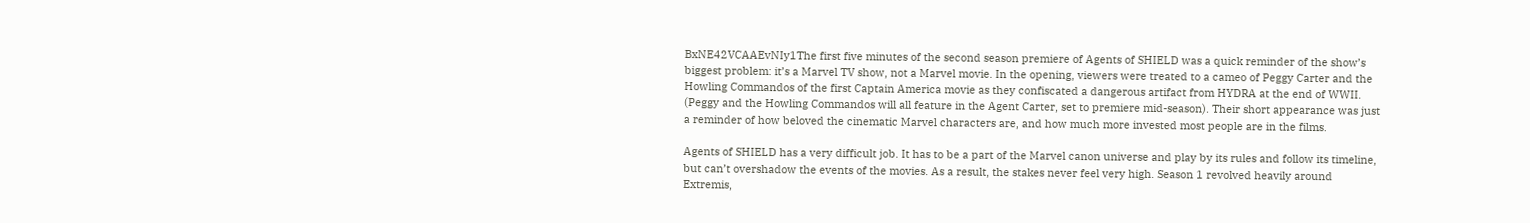BxNE42VCAAEvNIy1The first five minutes of the second season premiere of Agents of SHIELD was a quick reminder of the show’s biggest problem: it’s a Marvel TV show, not a Marvel movie. In the opening, viewers were treated to a cameo of Peggy Carter and the Howling Commandos of the first Captain America movie as they confiscated a dangerous artifact from HYDRA at the end of WWII. (Peggy and the Howling Commandos will all feature in the Agent Carter, set to premiere mid-season). Their short appearance was just a reminder of how beloved the cinematic Marvel characters are, and how much more invested most people are in the films.

Agents of SHIELD has a very difficult job. It has to be a part of the Marvel canon universe and play by its rules and follow its timeline, but can’t overshadow the events of the movies. As a result, the stakes never feel very high. Season 1 revolved heavily around Extremis,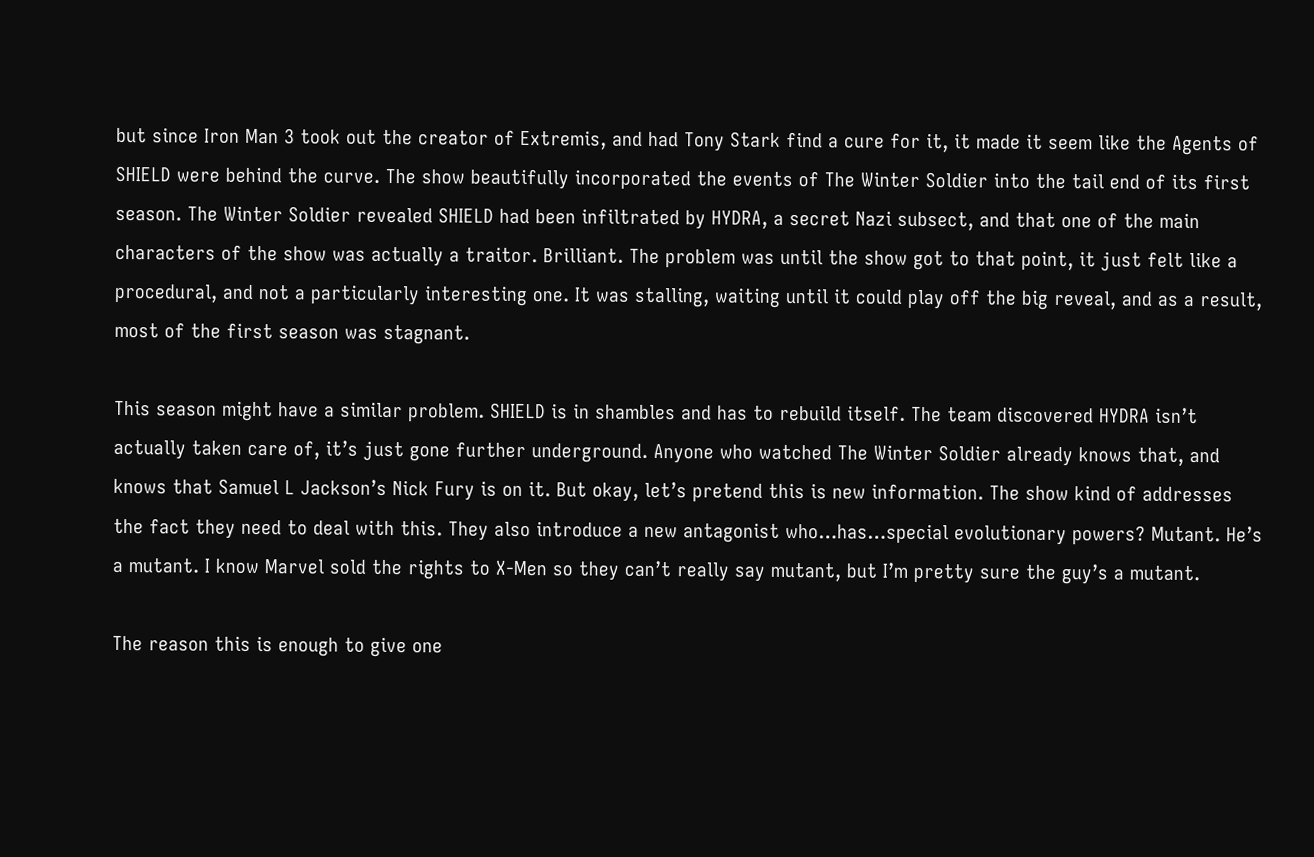but since Iron Man 3 took out the creator of Extremis, and had Tony Stark find a cure for it, it made it seem like the Agents of SHIELD were behind the curve. The show beautifully incorporated the events of The Winter Soldier into the tail end of its first season. The Winter Soldier revealed SHIELD had been infiltrated by HYDRA, a secret Nazi subsect, and that one of the main characters of the show was actually a traitor. Brilliant. The problem was until the show got to that point, it just felt like a procedural, and not a particularly interesting one. It was stalling, waiting until it could play off the big reveal, and as a result, most of the first season was stagnant.

This season might have a similar problem. SHIELD is in shambles and has to rebuild itself. The team discovered HYDRA isn’t actually taken care of, it’s just gone further underground. Anyone who watched The Winter Soldier already knows that, and knows that Samuel L Jackson’s Nick Fury is on it. But okay, let’s pretend this is new information. The show kind of addresses the fact they need to deal with this. They also introduce a new antagonist who…has…special evolutionary powers? Mutant. He’s a mutant. I know Marvel sold the rights to X-Men so they can’t really say mutant, but I’m pretty sure the guy’s a mutant.

The reason this is enough to give one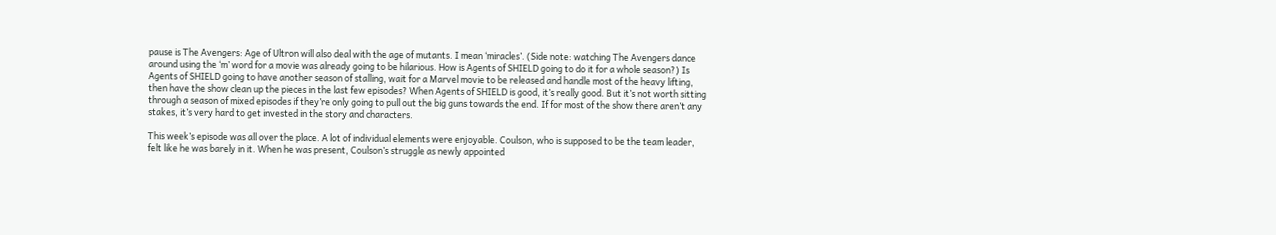pause is The Avengers: Age of Ultron will also deal with the age of mutants. I mean ‘miracles’. (Side note: watching The Avengers dance around using the ‘m’ word for a movie was already going to be hilarious. How is Agents of SHIELD going to do it for a whole season?) Is Agents of SHIELD going to have another season of stalling, wait for a Marvel movie to be released and handle most of the heavy lifting, then have the show clean up the pieces in the last few episodes? When Agents of SHIELD is good, it’s really good. But it’s not worth sitting through a season of mixed episodes if they’re only going to pull out the big guns towards the end. If for most of the show there aren’t any stakes, it’s very hard to get invested in the story and characters.

This week’s episode was all over the place. A lot of individual elements were enjoyable. Coulson, who is supposed to be the team leader, felt like he was barely in it. When he was present, Coulson’s struggle as newly appointed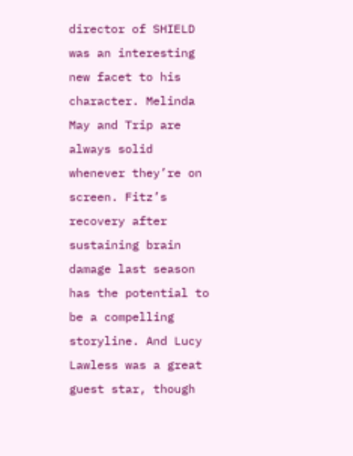director of SHIELD was an interesting new facet to his character. Melinda May and Trip are always solid whenever they’re on screen. Fitz’s recovery after sustaining brain damage last season has the potential to be a compelling storyline. And Lucy Lawless was a great guest star, though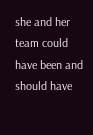she and her team could have been and should have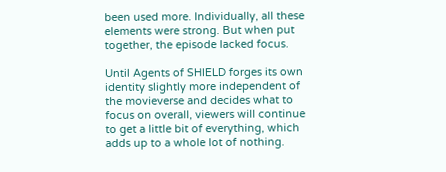been used more. Individually, all these elements were strong. But when put together, the episode lacked focus.

Until Agents of SHIELD forges its own identity slightly more independent of the movieverse and decides what to focus on overall, viewers will continue to get a little bit of everything, which adds up to a whole lot of nothing.